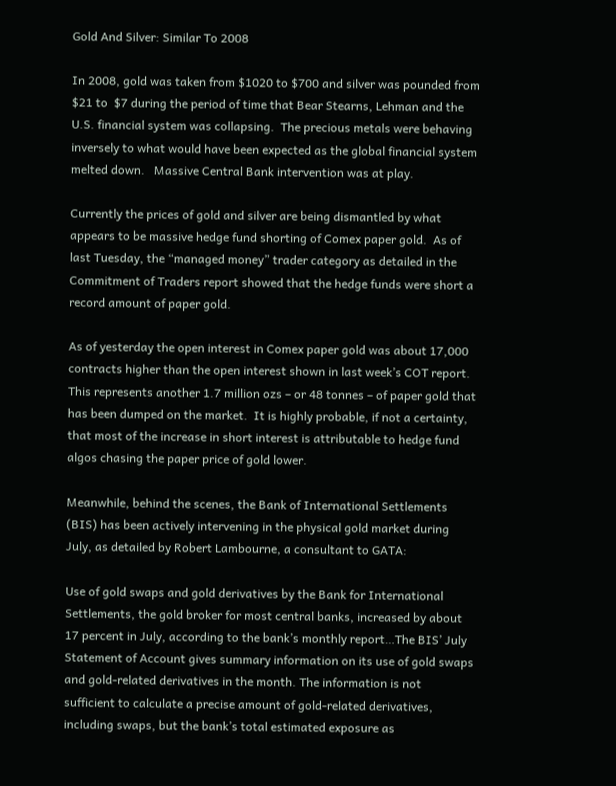Gold And Silver: Similar To 2008

In 2008, gold was taken from $1020 to $700 and silver was pounded from $21 to  $7 during the period of time that Bear Stearns, Lehman and the U.S. financial system was collapsing.  The precious metals were behaving inversely to what would have been expected as the global financial system melted down.   Massive Central Bank intervention was at play.

Currently the prices of gold and silver are being dismantled by what appears to be massive hedge fund shorting of Comex paper gold.  As of last Tuesday, the “managed money” trader category as detailed in the Commitment of Traders report showed that the hedge funds were short a record amount of paper gold.

As of yesterday the open interest in Comex paper gold was about 17,000 contracts higher than the open interest shown in last week’s COT report.  This represents another 1.7 million ozs – or 48 tonnes – of paper gold that has been dumped on the market.  It is highly probable, if not a certainty, that most of the increase in short interest is attributable to hedge fund algos chasing the paper price of gold lower.

Meanwhile, behind the scenes, the Bank of International Settlements (BIS) has been actively intervening in the physical gold market during July, as detailed by Robert Lambourne, a consultant to GATA:

Use of gold swaps and gold derivatives by the Bank for International Settlements, the gold broker for most central banks, increased by about 17 percent in July, according to the bank’s monthly report…The BIS’ July Statement of Account gives summary information on its use of gold swaps and gold-related derivatives in the month. The information is not sufficient to calculate a precise amount of gold-related derivatives, including swaps, but the bank’s total estimated exposure as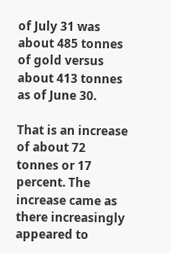of July 31 was about 485 tonnes of gold versus about 413 tonnes as of June 30.

That is an increase of about 72 tonnes or 17 percent. The increase came as there increasingly appeared to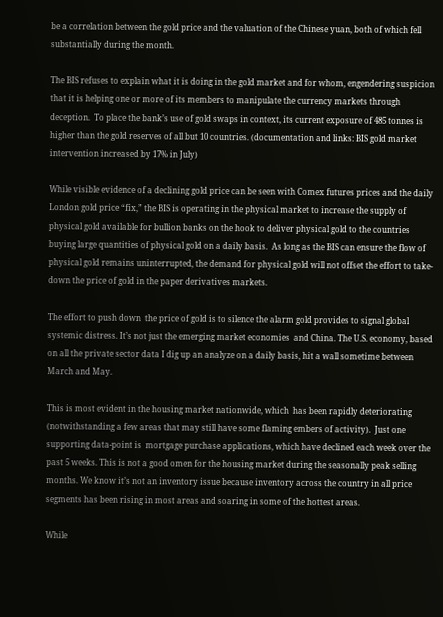be a correlation between the gold price and the valuation of the Chinese yuan, both of which fell substantially during the month.

The BIS refuses to explain what it is doing in the gold market and for whom, engendering suspicion that it is helping one or more of its members to manipulate the currency markets through deception.  To place the bank’s use of gold swaps in context, its current exposure of 485 tonnes is higher than the gold reserves of all but 10 countries. (documentation and links: BIS gold market intervention increased by 17% in July)

While visible evidence of a declining gold price can be seen with Comex futures prices and the daily London gold price “fix,” the BIS is operating in the physical market to increase the supply of physical gold available for bullion banks on the hook to deliver physical gold to the countries buying large quantities of physical gold on a daily basis.  As long as the BIS can ensure the flow of physical gold remains uninterrupted, the demand for physical gold will not offset the effort to take-down the price of gold in the paper derivatives markets.

The effort to push down  the price of gold is to silence the alarm gold provides to signal global systemic distress. It’s not just the emerging market economies  and China. The U.S. economy, based on all the private sector data I dig up an analyze on a daily basis, hit a wall sometime between March and May.

This is most evident in the housing market nationwide, which  has been rapidly deteriorating (notwithstanding a few areas that may still have some flaming embers of activity).  Just one supporting data-point is  mortgage purchase applications, which have declined each week over the past 5 weeks. This is not a good omen for the housing market during the seasonally peak selling months. We know it’s not an inventory issue because inventory across the country in all price segments has been rising in most areas and soaring in some of the hottest areas.

While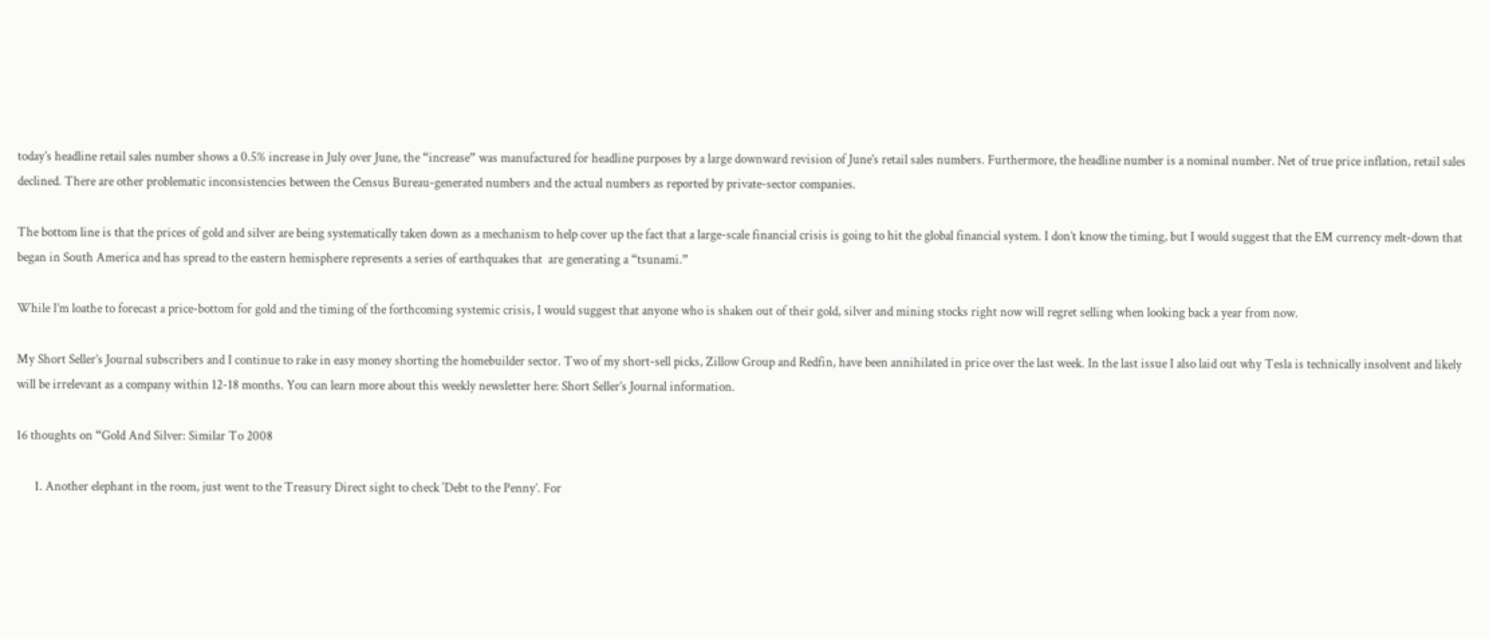today’s headline retail sales number shows a 0.5% increase in July over June, the “increase” was manufactured for headline purposes by a large downward revision of June’s retail sales numbers. Furthermore, the headline number is a nominal number. Net of true price inflation, retail sales declined. There are other problematic inconsistencies between the Census Bureau-generated numbers and the actual numbers as reported by private-sector companies.

The bottom line is that the prices of gold and silver are being systematically taken down as a mechanism to help cover up the fact that a large-scale financial crisis is going to hit the global financial system. I don’t know the timing, but I would suggest that the EM currency melt-down that began in South America and has spread to the eastern hemisphere represents a series of earthquakes that  are generating a “tsunami.”

While I’m loathe to forecast a price-bottom for gold and the timing of the forthcoming systemic crisis, I would suggest that anyone who is shaken out of their gold, silver and mining stocks right now will regret selling when looking back a year from now.

My Short Seller’s Journal subscribers and I continue to rake in easy money shorting the homebuilder sector. Two of my short-sell picks, Zillow Group and Redfin, have been annihilated in price over the last week. In the last issue I also laid out why Tesla is technically insolvent and likely will be irrelevant as a company within 12-18 months. You can learn more about this weekly newsletter here: Short Seller’s Journal information.

16 thoughts on “Gold And Silver: Similar To 2008

      1. Another elephant in the room, just went to the Treasury Direct sight to check ‘Debt to the Penny’. For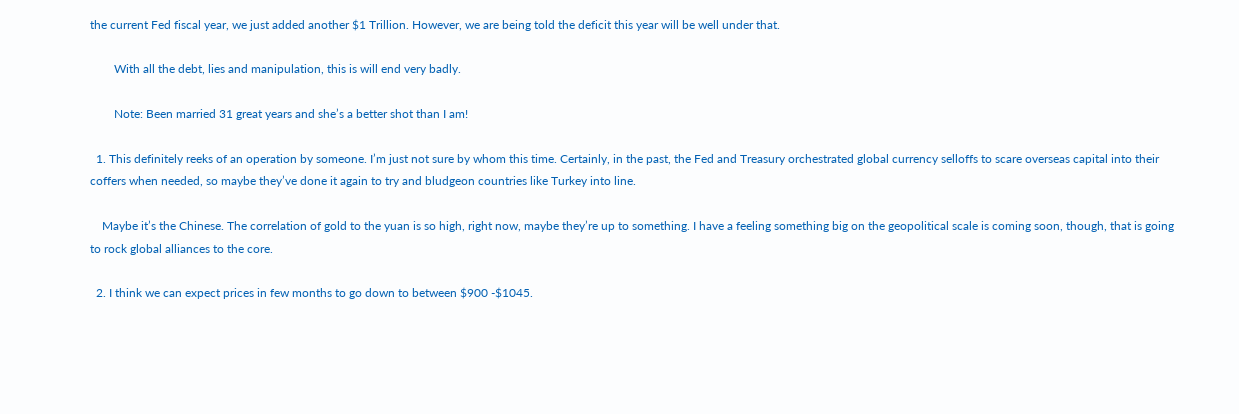the current Fed fiscal year, we just added another $1 Trillion. However, we are being told the deficit this year will be well under that.

        With all the debt, lies and manipulation, this is will end very badly.

        Note: Been married 31 great years and she’s a better shot than I am!

  1. This definitely reeks of an operation by someone. I’m just not sure by whom this time. Certainly, in the past, the Fed and Treasury orchestrated global currency selloffs to scare overseas capital into their coffers when needed, so maybe they’ve done it again to try and bludgeon countries like Turkey into line.

    Maybe it’s the Chinese. The correlation of gold to the yuan is so high, right now, maybe they’re up to something. I have a feeling something big on the geopolitical scale is coming soon, though, that is going to rock global alliances to the core.

  2. I think we can expect prices in few months to go down to between $900 -$1045.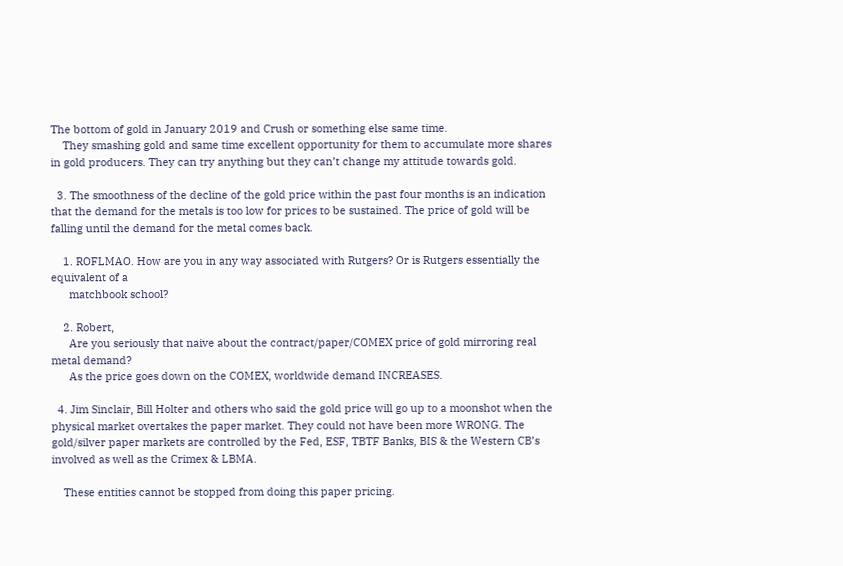The bottom of gold in January 2019 and Crush or something else same time.
    They smashing gold and same time excellent opportunity for them to accumulate more shares in gold producers. They can try anything but they can’t change my attitude towards gold.

  3. The smoothness of the decline of the gold price within the past four months is an indication that the demand for the metals is too low for prices to be sustained. The price of gold will be falling until the demand for the metal comes back.

    1. ROFLMAO. How are you in any way associated with Rutgers? Or is Rutgers essentially the equivalent of a
      matchbook school?

    2. Robert,
      Are you seriously that naive about the contract/paper/COMEX price of gold mirroring real metal demand?
      As the price goes down on the COMEX, worldwide demand INCREASES.

  4. Jim Sinclair, Bill Holter and others who said the gold price will go up to a moonshot when the physical market overtakes the paper market. They could not have been more WRONG. The gold/silver paper markets are controlled by the Fed, ESF, TBTF Banks, BIS & the Western CB’s involved as well as the Crimex & LBMA.

    These entities cannot be stopped from doing this paper pricing.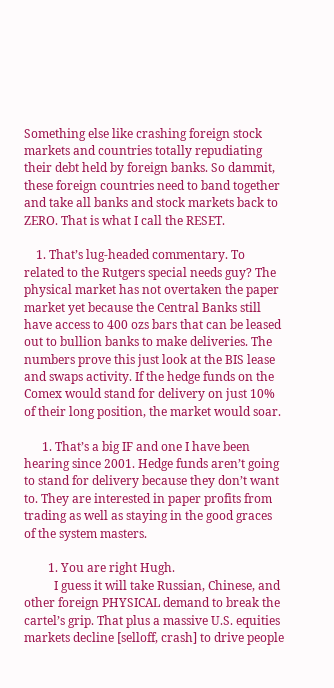Something else like crashing foreign stock markets and countries totally repudiating their debt held by foreign banks. So dammit, these foreign countries need to band together and take all banks and stock markets back to ZERO. That is what I call the RESET.

    1. That’s lug-headed commentary. To related to the Rutgers special needs guy? The physical market has not overtaken the paper market yet because the Central Banks still have access to 400 ozs bars that can be leased out to bullion banks to make deliveries. The numbers prove this just look at the BIS lease and swaps activity. If the hedge funds on the Comex would stand for delivery on just 10% of their long position, the market would soar.

      1. That’s a big IF and one I have been hearing since 2001. Hedge funds aren’t going to stand for delivery because they don’t want to. They are interested in paper profits from trading as well as staying in the good graces of the system masters.

        1. You are right Hugh.
          I guess it will take Russian, Chinese, and other foreign PHYSICAL demand to break the cartel’s grip. That plus a massive U.S. equities markets decline [selloff, crash] to drive people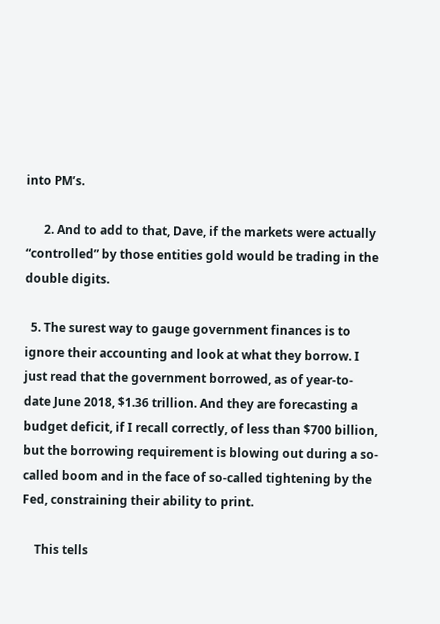into PM’s.

      2. And to add to that, Dave, if the markets were actually “controlled” by those entities gold would be trading in the double digits.

  5. The surest way to gauge government finances is to ignore their accounting and look at what they borrow. I just read that the government borrowed, as of year-to-date June 2018, $1.36 trillion. And they are forecasting a budget deficit, if I recall correctly, of less than $700 billion, but the borrowing requirement is blowing out during a so-called boom and in the face of so-called tightening by the Fed, constraining their ability to print.

    This tells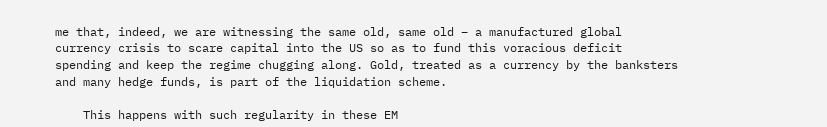me that, indeed, we are witnessing the same old, same old – a manufactured global currency crisis to scare capital into the US so as to fund this voracious deficit spending and keep the regime chugging along. Gold, treated as a currency by the banksters and many hedge funds, is part of the liquidation scheme.

    This happens with such regularity in these EM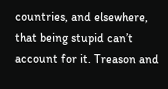countries, and elsewhere, that being stupid can’t account for it. Treason and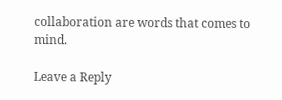collaboration are words that comes to mind.

Leave a Reply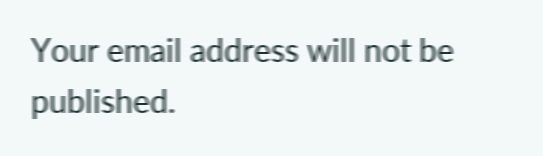Your email address will not be published.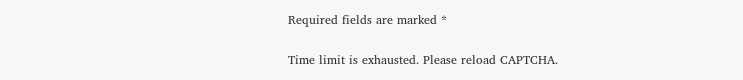Required fields are marked *

Time limit is exhausted. Please reload CAPTCHA.